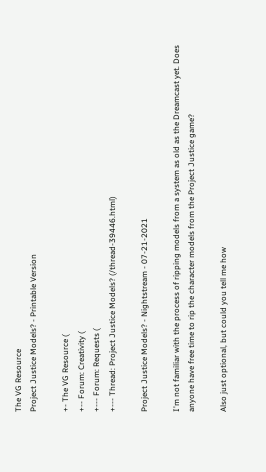The VG Resource
Project Justice Models? - Printable Version

+- The VG Resource (
+-- Forum: Creativity (
+--- Forum: Requests (
+--- Thread: Project Justice Models? (/thread-39446.html)

Project Justice Models? - Nightstream - 07-21-2021

I'm not familiar with the process of ripping models from a system as old as the Dreamcast yet. Does anyone have free time to rip the character models from the Project Justice game?

Also just optional, but could you tell me how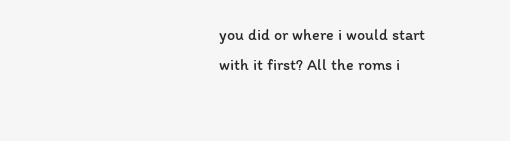you did or where i would start with it first? All the roms i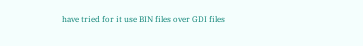have tried for it use BIN files over GDI files